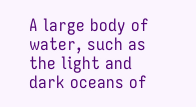A large body of water, such as the light and dark oceans of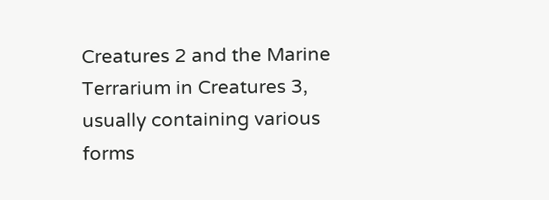Creatures 2 and the Marine Terrarium in Creatures 3, usually containing various forms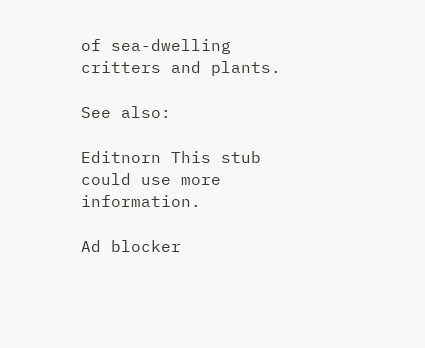of sea-dwelling critters and plants.

See also:

Editnorn This stub could use more information.

Ad blocker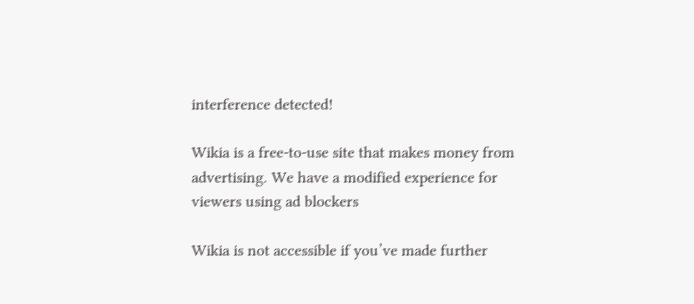interference detected!

Wikia is a free-to-use site that makes money from advertising. We have a modified experience for viewers using ad blockers

Wikia is not accessible if you’ve made further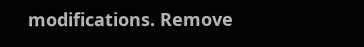modifications. Remove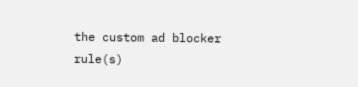the custom ad blocker rule(s)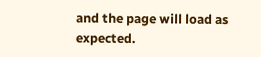and the page will load as expected.